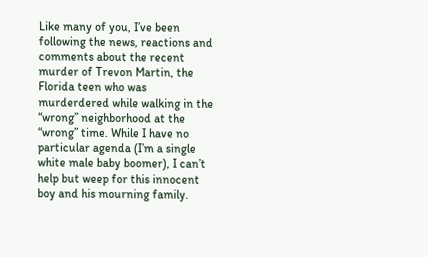Like many of you, I’ve been following the news, reactions and comments about the recent murder of Trevon Martin, the Florida teen who was murderdered while walking in the “wrong” neighborhood at the “wrong” time. While I have no particular agenda (I’m a single white male baby boomer), I can’t help but weep for this innocent boy and his mourning family.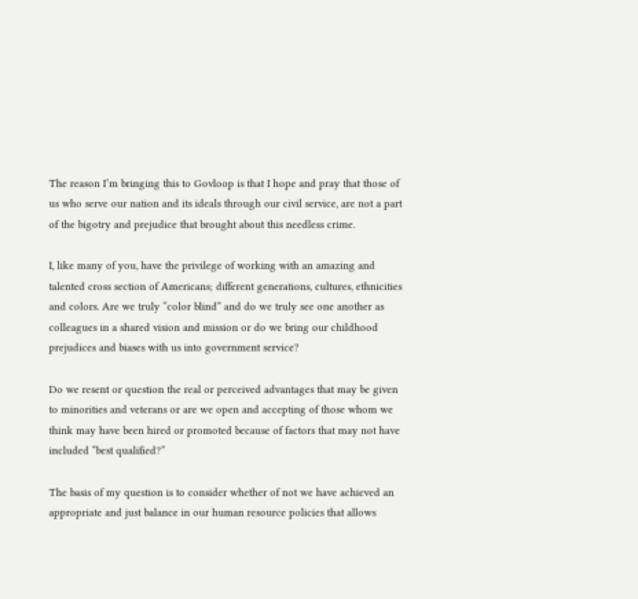The reason I’m bringing this to Govloop is that I hope and pray that those of us who serve our nation and its ideals through our civil service, are not a part of the bigotry and prejudice that brought about this needless crime.

I, like many of you, have the privilege of working with an amazing and talented cross section of Americans; different generations, cultures, ethnicities and colors. Are we truly “color blind” and do we truly see one another as colleagues in a shared vision and mission or do we bring our childhood prejudices and biases with us into government service?

Do we resent or question the real or perceived advantages that may be given to minorities and veterans or are we open and accepting of those whom we think may have been hired or promoted because of factors that may not have included “best qualified?”

The basis of my question is to consider whether of not we have achieved an appropriate and just balance in our human resource policies that allows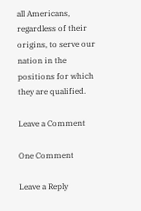all Americans, regardless of their origins, to serve our nation in the positions for which they are qualified.

Leave a Comment

One Comment

Leave a Reply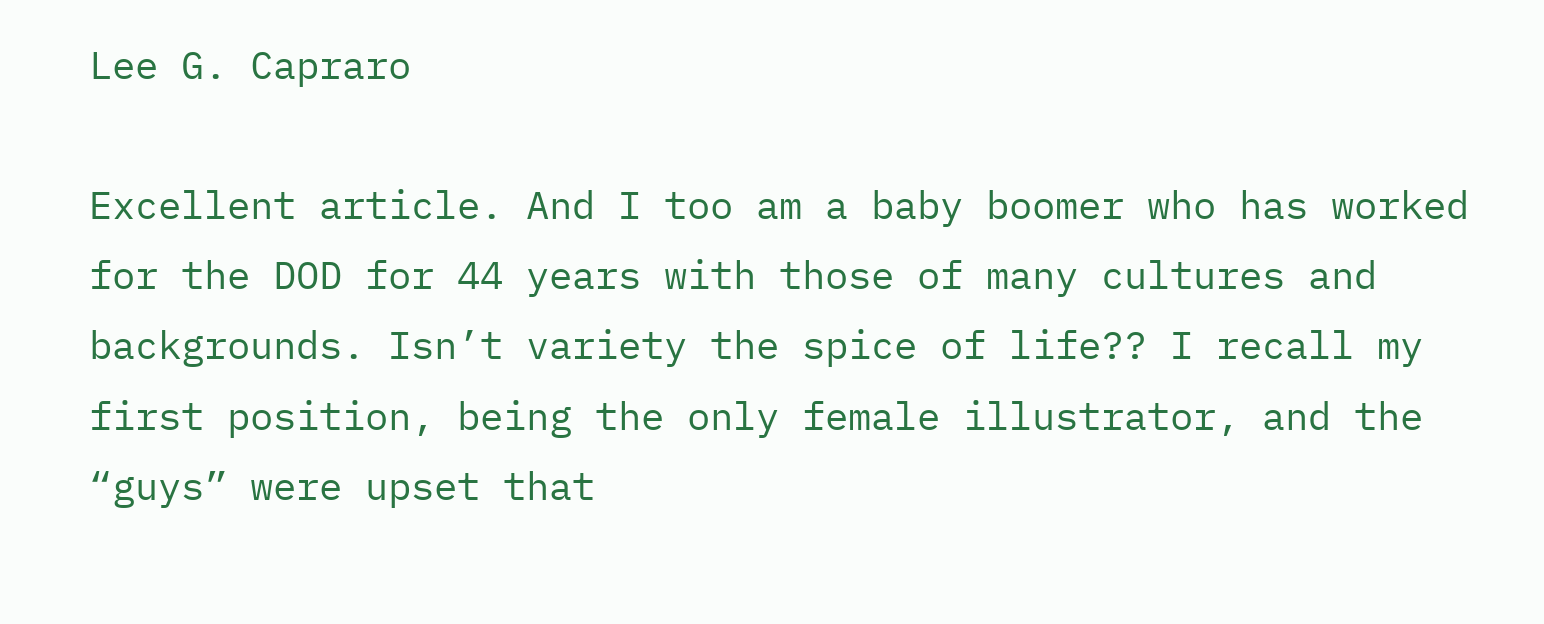Lee G. Capraro

Excellent article. And I too am a baby boomer who has worked for the DOD for 44 years with those of many cultures and backgrounds. Isn’t variety the spice of life?? I recall my first position, being the only female illustrator, and the “guys” were upset that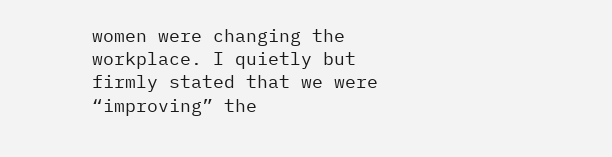women were changing the workplace. I quietly but firmly stated that we were “improving” the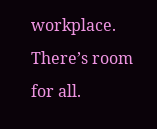workplace. There’s room for all.